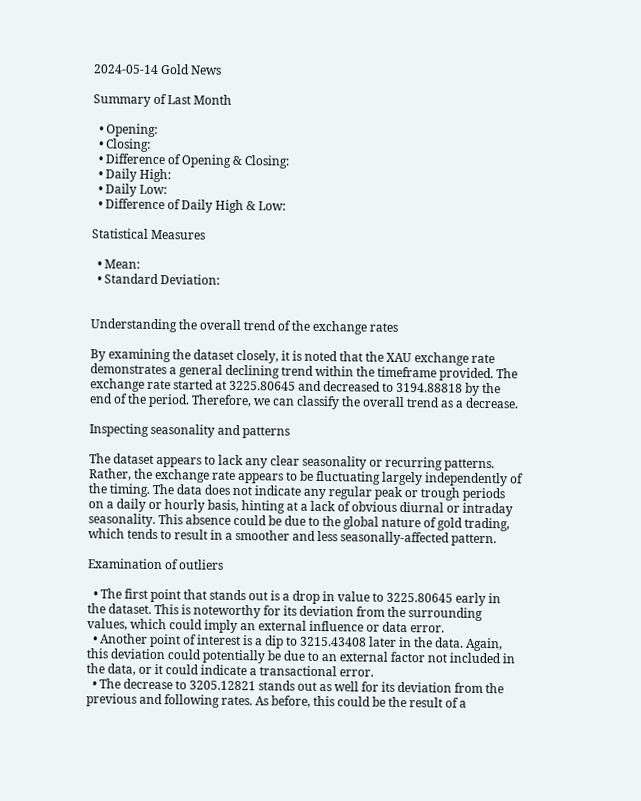2024-05-14 Gold News

Summary of Last Month

  • Opening:
  • Closing:
  • Difference of Opening & Closing:
  • Daily High:
  • Daily Low:
  • Difference of Daily High & Low:

Statistical Measures

  • Mean:
  • Standard Deviation:


Understanding the overall trend of the exchange rates

By examining the dataset closely, it is noted that the XAU exchange rate demonstrates a general declining trend within the timeframe provided. The exchange rate started at 3225.80645 and decreased to 3194.88818 by the end of the period. Therefore, we can classify the overall trend as a decrease.

Inspecting seasonality and patterns

The dataset appears to lack any clear seasonality or recurring patterns. Rather, the exchange rate appears to be fluctuating largely independently of the timing. The data does not indicate any regular peak or trough periods on a daily or hourly basis, hinting at a lack of obvious diurnal or intraday seasonality. This absence could be due to the global nature of gold trading, which tends to result in a smoother and less seasonally-affected pattern.

Examination of outliers

  • The first point that stands out is a drop in value to 3225.80645 early in the dataset. This is noteworthy for its deviation from the surrounding values, which could imply an external influence or data error.
  • Another point of interest is a dip to 3215.43408 later in the data. Again, this deviation could potentially be due to an external factor not included in the data, or it could indicate a transactional error.
  • The decrease to 3205.12821 stands out as well for its deviation from the previous and following rates. As before, this could be the result of a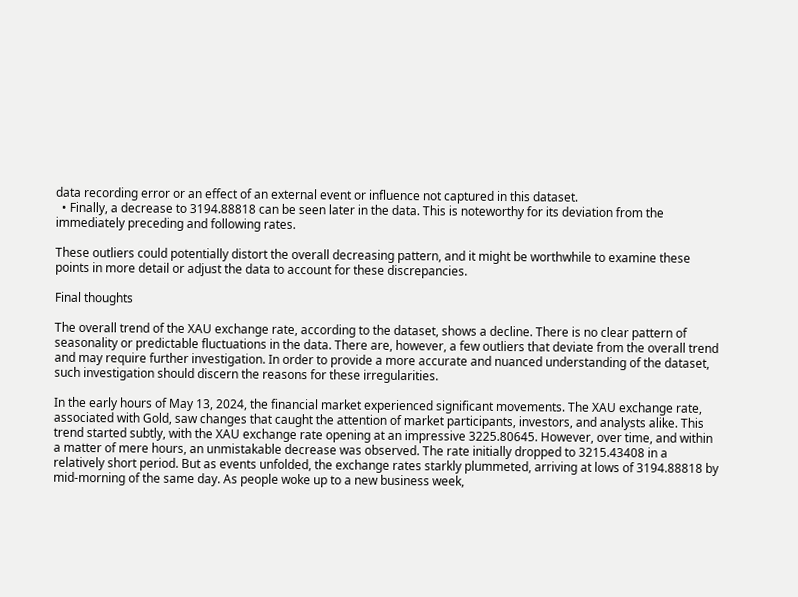data recording error or an effect of an external event or influence not captured in this dataset.
  • Finally, a decrease to 3194.88818 can be seen later in the data. This is noteworthy for its deviation from the immediately preceding and following rates.

These outliers could potentially distort the overall decreasing pattern, and it might be worthwhile to examine these points in more detail or adjust the data to account for these discrepancies.

Final thoughts

The overall trend of the XAU exchange rate, according to the dataset, shows a decline. There is no clear pattern of seasonality or predictable fluctuations in the data. There are, however, a few outliers that deviate from the overall trend and may require further investigation. In order to provide a more accurate and nuanced understanding of the dataset, such investigation should discern the reasons for these irregularities.

In the early hours of May 13, 2024, the financial market experienced significant movements. The XAU exchange rate, associated with Gold, saw changes that caught the attention of market participants, investors, and analysts alike. This trend started subtly, with the XAU exchange rate opening at an impressive 3225.80645. However, over time, and within a matter of mere hours, an unmistakable decrease was observed. The rate initially dropped to 3215.43408 in a relatively short period. But as events unfolded, the exchange rates starkly plummeted, arriving at lows of 3194.88818 by mid-morning of the same day. As people woke up to a new business week,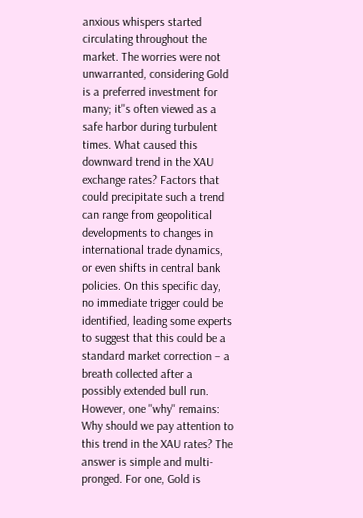anxious whispers started circulating throughout the market. The worries were not unwarranted, considering Gold is a preferred investment for many; it''s often viewed as a safe harbor during turbulent times. What caused this downward trend in the XAU exchange rates? Factors that could precipitate such a trend can range from geopolitical developments to changes in international trade dynamics, or even shifts in central bank policies. On this specific day, no immediate trigger could be identified, leading some experts to suggest that this could be a standard market correction – a breath collected after a possibly extended bull run. However, one ''why'' remains: Why should we pay attention to this trend in the XAU rates? The answer is simple and multi-pronged. For one, Gold is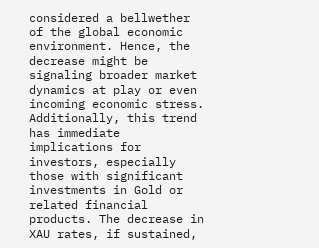considered a bellwether of the global economic environment. Hence, the decrease might be signaling broader market dynamics at play or even incoming economic stress. Additionally, this trend has immediate implications for investors, especially those with significant investments in Gold or related financial products. The decrease in XAU rates, if sustained,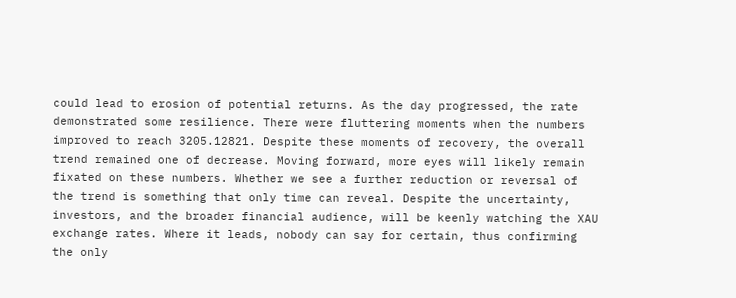could lead to erosion of potential returns. As the day progressed, the rate demonstrated some resilience. There were fluttering moments when the numbers improved to reach 3205.12821. Despite these moments of recovery, the overall trend remained one of decrease. Moving forward, more eyes will likely remain fixated on these numbers. Whether we see a further reduction or reversal of the trend is something that only time can reveal. Despite the uncertainty, investors, and the broader financial audience, will be keenly watching the XAU exchange rates. Where it leads, nobody can say for certain, thus confirming the only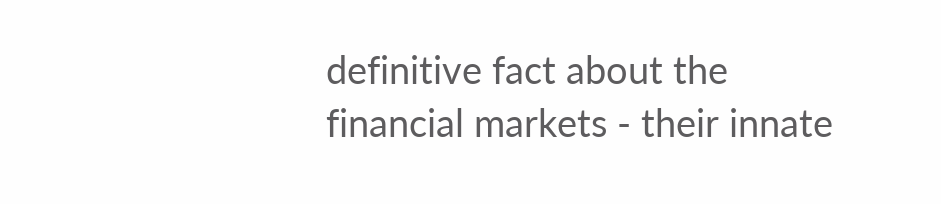definitive fact about the financial markets - their innate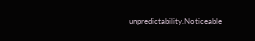unpredictability.Noticeable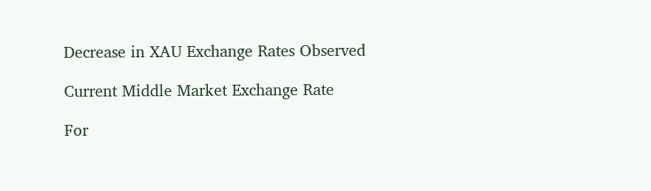Decrease in XAU Exchange Rates Observed

Current Middle Market Exchange Rate

For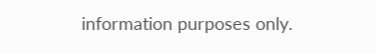information purposes only.